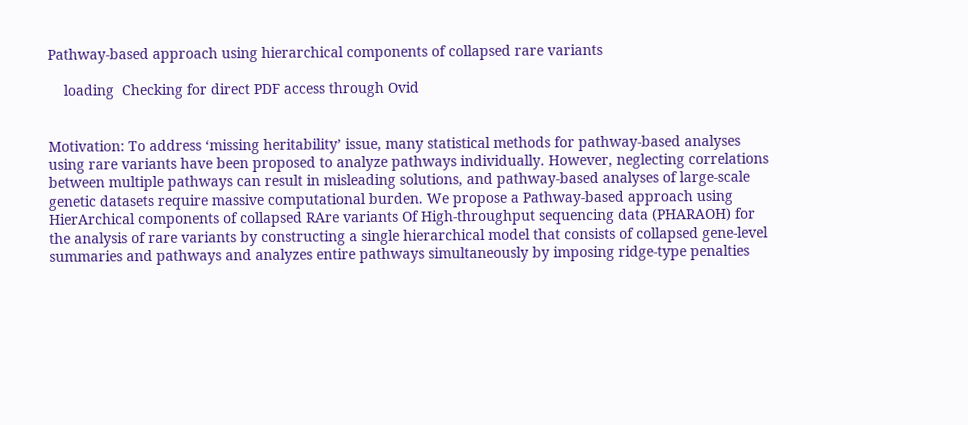Pathway-based approach using hierarchical components of collapsed rare variants

    loading  Checking for direct PDF access through Ovid


Motivation: To address ‘missing heritability’ issue, many statistical methods for pathway-based analyses using rare variants have been proposed to analyze pathways individually. However, neglecting correlations between multiple pathways can result in misleading solutions, and pathway-based analyses of large-scale genetic datasets require massive computational burden. We propose a Pathway-based approach using HierArchical components of collapsed RAre variants Of High-throughput sequencing data (PHARAOH) for the analysis of rare variants by constructing a single hierarchical model that consists of collapsed gene-level summaries and pathways and analyzes entire pathways simultaneously by imposing ridge-type penalties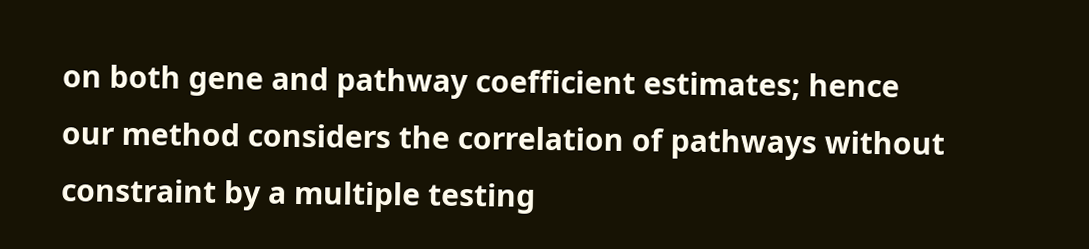on both gene and pathway coefficient estimates; hence our method considers the correlation of pathways without constraint by a multiple testing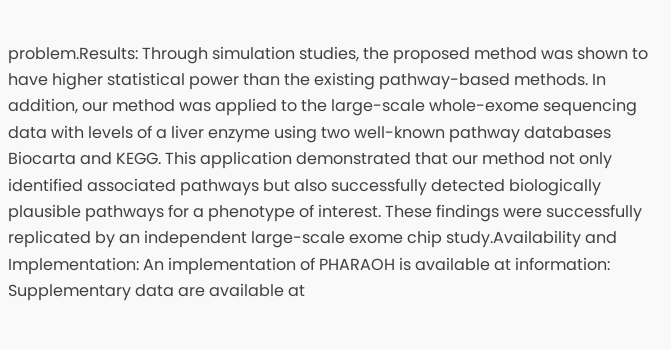problem.Results: Through simulation studies, the proposed method was shown to have higher statistical power than the existing pathway-based methods. In addition, our method was applied to the large-scale whole-exome sequencing data with levels of a liver enzyme using two well-known pathway databases Biocarta and KEGG. This application demonstrated that our method not only identified associated pathways but also successfully detected biologically plausible pathways for a phenotype of interest. These findings were successfully replicated by an independent large-scale exome chip study.Availability and Implementation: An implementation of PHARAOH is available at information: Supplementary data are available at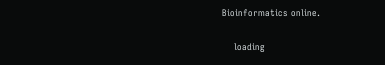Bioinformatics online.

    loading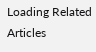Loading Related Articles